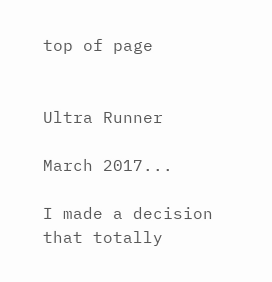top of page


Ultra Runner

March 2017...

I made a decision that totally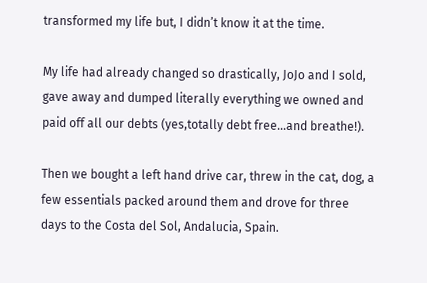transformed my life but, I didn’t know it at the time.

My life had already changed so drastically, JoJo and I sold, gave away and dumped literally everything we owned and paid off all our debts (yes,totally debt free...and breathe!).

Then we bought a left hand drive car, threw in the cat, dog, a few essentials packed around them and drove for three days to the Costa del Sol, Andalucia, Spain.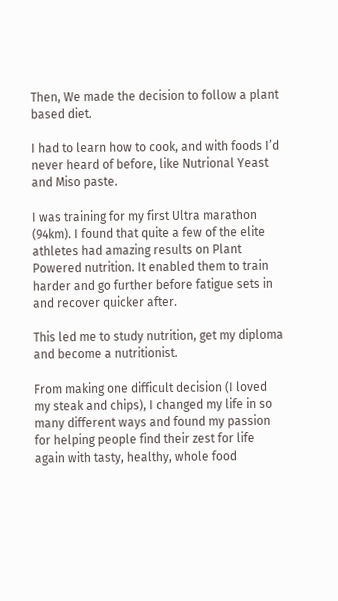Then, We made the decision to follow a plant based diet.

I had to learn how to cook, and with foods I’d never heard of before, like Nutrional Yeast and Miso paste.

I was training for my first Ultra marathon (94km). I found that quite a few of the elite athletes had amazing results on Plant Powered nutrition. It enabled them to train harder and go further before fatigue sets in and recover quicker after.

This led me to study nutrition, get my diploma and become a nutritionist.

From making one difficult decision (I loved my steak and chips), I changed my life in so many different ways and found my passion for helping people find their zest for life again with tasty, healthy, whole food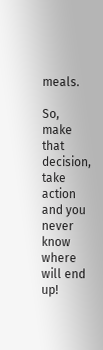meals.

So, make that decision, take action and you never know where will end up!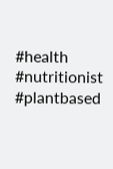#health #nutritionist #plantbased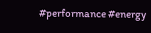#performance #energy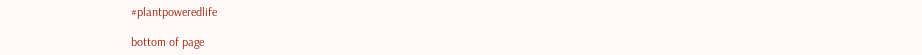#plantpoweredlife

bottom of page